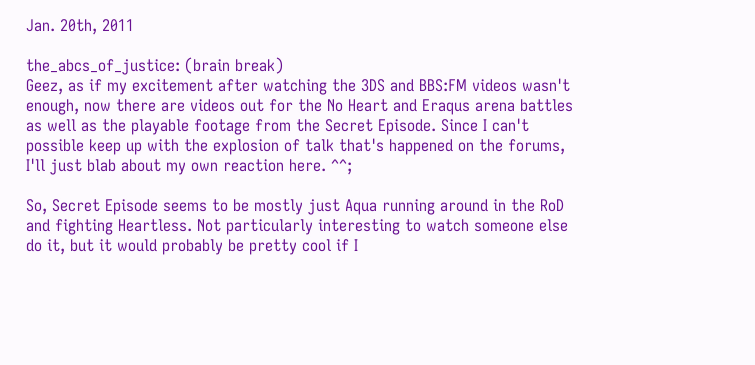Jan. 20th, 2011

the_abcs_of_justice: (brain break)
Geez, as if my excitement after watching the 3DS and BBS:FM videos wasn't enough, now there are videos out for the No Heart and Eraqus arena battles as well as the playable footage from the Secret Episode. Since I can't possible keep up with the explosion of talk that's happened on the forums, I'll just blab about my own reaction here. ^^;

So, Secret Episode seems to be mostly just Aqua running around in the RoD and fighting Heartless. Not particularly interesting to watch someone else do it, but it would probably be pretty cool if I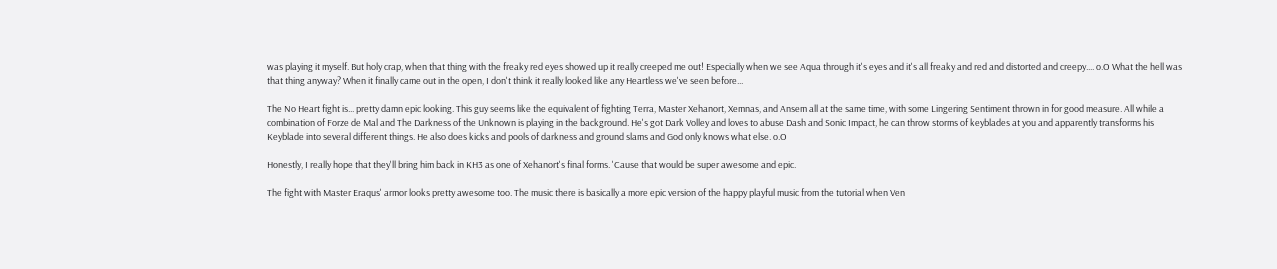was playing it myself. But holy crap, when that thing with the freaky red eyes showed up it really creeped me out! Especially when we see Aqua through it's eyes and it's all freaky and red and distorted and creepy.... o.O What the hell was that thing anyway? When it finally came out in the open, I don't think it really looked like any Heartless we've seen before...

The No Heart fight is... pretty damn epic looking. This guy seems like the equivalent of fighting Terra, Master Xehanort, Xemnas, and Ansem all at the same time, with some Lingering Sentiment thrown in for good measure. All while a combination of Forze de Mal and The Darkness of the Unknown is playing in the background. He's got Dark Volley and loves to abuse Dash and Sonic Impact, he can throw storms of keyblades at you and apparently transforms his Keyblade into several different things. He also does kicks and pools of darkness and ground slams and God only knows what else. o.O

Honestly, I really hope that they'll bring him back in KH3 as one of Xehanort's final forms. 'Cause that would be super awesome and epic.

The fight with Master Eraqus' armor looks pretty awesome too. The music there is basically a more epic version of the happy playful music from the tutorial when Ven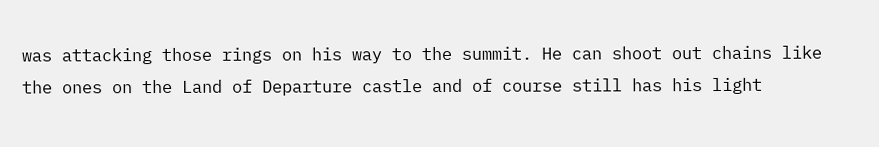was attacking those rings on his way to the summit. He can shoot out chains like the ones on the Land of Departure castle and of course still has his light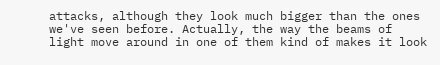attacks, although they look much bigger than the ones we've seen before. Actually, the way the beams of light move around in one of them kind of makes it look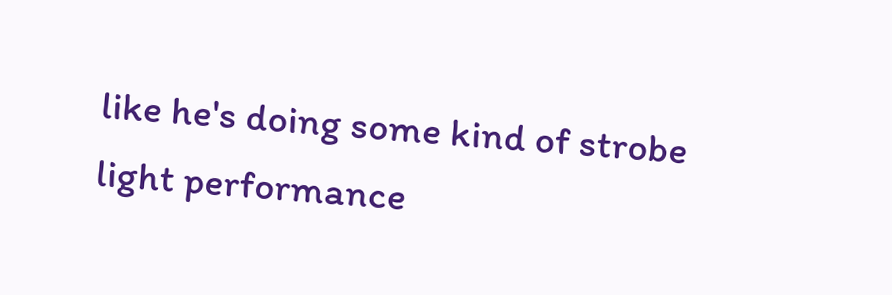like he's doing some kind of strobe light performance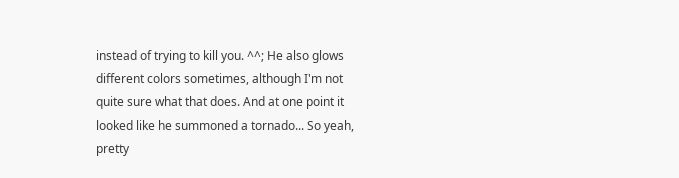instead of trying to kill you. ^^; He also glows different colors sometimes, although I'm not quite sure what that does. And at one point it looked like he summoned a tornado... So yeah, pretty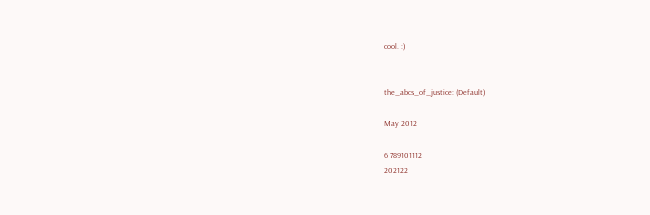cool. :)


the_abcs_of_justice: (Default)

May 2012

6 789101112
202122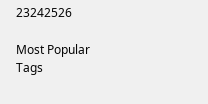23242526

Most Popular Tags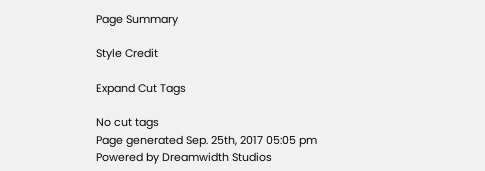Page Summary

Style Credit

Expand Cut Tags

No cut tags
Page generated Sep. 25th, 2017 05:05 pm
Powered by Dreamwidth Studios